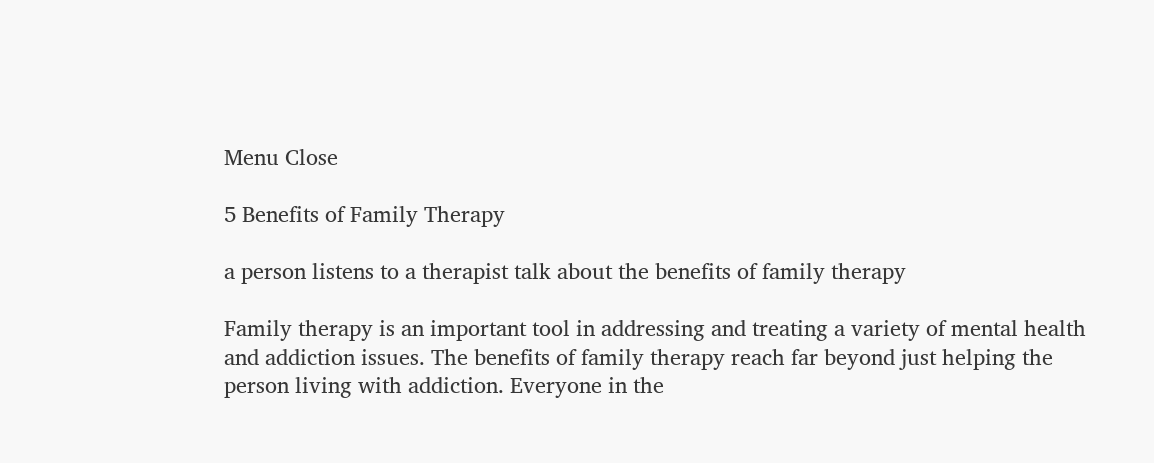Menu Close

5 Benefits of Family Therapy

a person listens to a therapist talk about the benefits of family therapy

Family therapy is an important tool in addressing and treating a variety of mental health and addiction issues. The benefits of family therapy reach far beyond just helping the person living with addiction. Everyone in the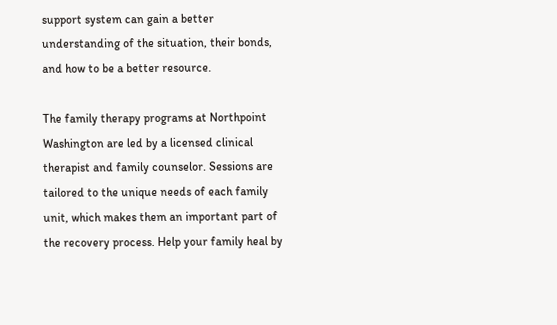support system can gain a better understanding of the situation, their bonds, and how to be a better resource.

The family therapy programs at Northpoint Washington are led by a licensed clinical therapist and family counselor. Sessions are tailored to the unique needs of each family unit, which makes them an important part of the recovery process. Help your family heal by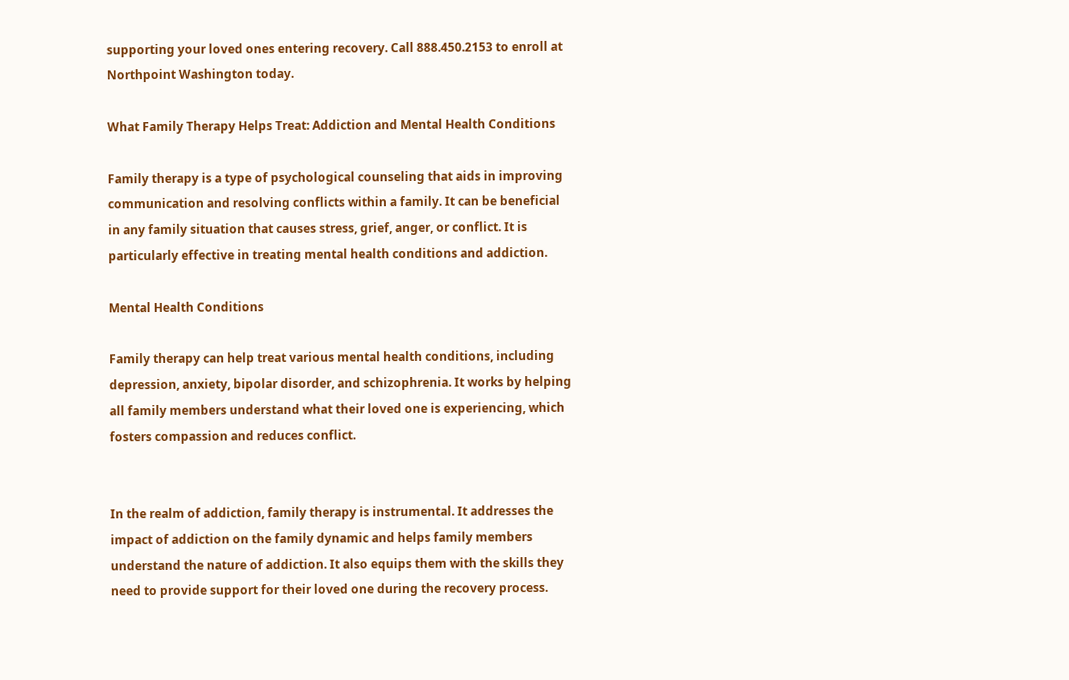supporting your loved ones entering recovery. Call 888.450.2153 to enroll at Northpoint Washington today.

What Family Therapy Helps Treat: Addiction and Mental Health Conditions

Family therapy is a type of psychological counseling that aids in improving communication and resolving conflicts within a family. It can be beneficial in any family situation that causes stress, grief, anger, or conflict. It is particularly effective in treating mental health conditions and addiction.

Mental Health Conditions

Family therapy can help treat various mental health conditions, including depression, anxiety, bipolar disorder, and schizophrenia. It works by helping all family members understand what their loved one is experiencing, which fosters compassion and reduces conflict.


In the realm of addiction, family therapy is instrumental. It addresses the impact of addiction on the family dynamic and helps family members understand the nature of addiction. It also equips them with the skills they need to provide support for their loved one during the recovery process.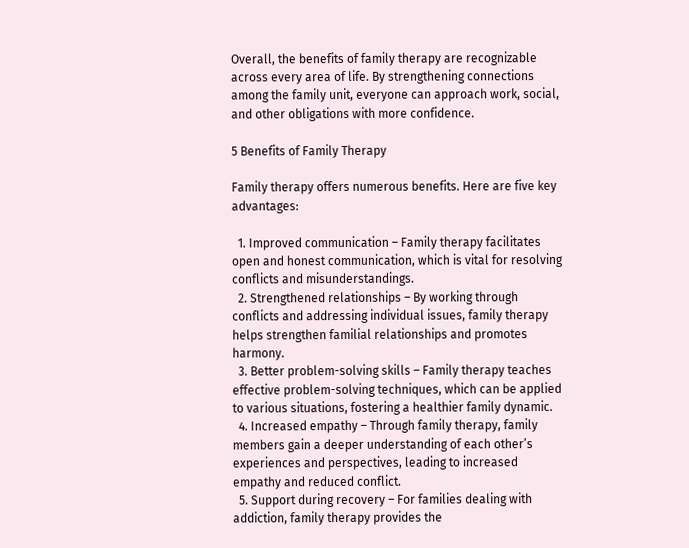Overall, the benefits of family therapy are recognizable across every area of life. By strengthening connections among the family unit, everyone can approach work, social, and other obligations with more confidence.

5 Benefits of Family Therapy

Family therapy offers numerous benefits. Here are five key advantages:

  1. Improved communication – Family therapy facilitates open and honest communication, which is vital for resolving conflicts and misunderstandings.
  2. Strengthened relationships – By working through conflicts and addressing individual issues, family therapy helps strengthen familial relationships and promotes harmony.
  3. Better problem-solving skills – Family therapy teaches effective problem-solving techniques, which can be applied to various situations, fostering a healthier family dynamic.
  4. Increased empathy – Through family therapy, family members gain a deeper understanding of each other’s experiences and perspectives, leading to increased empathy and reduced conflict.
  5. Support during recovery – For families dealing with addiction, family therapy provides the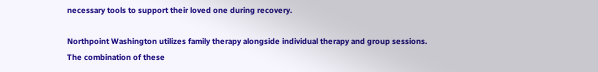necessary tools to support their loved one during recovery.

Northpoint Washington utilizes family therapy alongside individual therapy and group sessions. The combination of these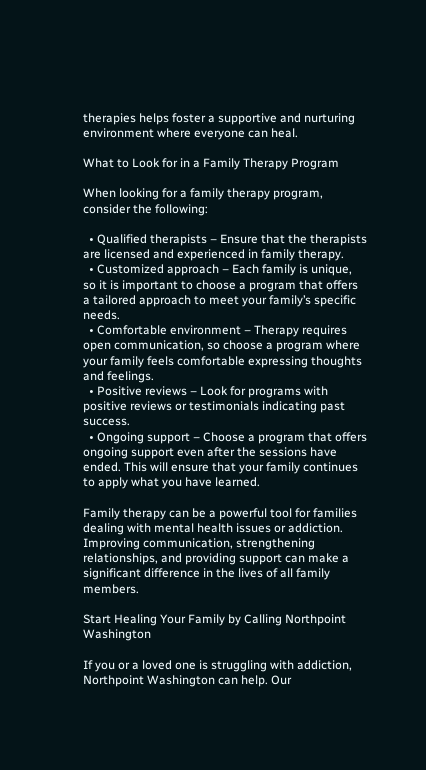therapies helps foster a supportive and nurturing environment where everyone can heal.

What to Look for in a Family Therapy Program

When looking for a family therapy program, consider the following:

  • Qualified therapists – Ensure that the therapists are licensed and experienced in family therapy.
  • Customized approach – Each family is unique, so it is important to choose a program that offers a tailored approach to meet your family’s specific needs.
  • Comfortable environment – Therapy requires open communication, so choose a program where your family feels comfortable expressing thoughts and feelings.
  • Positive reviews – Look for programs with positive reviews or testimonials indicating past success.
  • Ongoing support – Choose a program that offers ongoing support even after the sessions have ended. This will ensure that your family continues to apply what you have learned.

Family therapy can be a powerful tool for families dealing with mental health issues or addiction. Improving communication, strengthening relationships, and providing support can make a significant difference in the lives of all family members.

Start Healing Your Family by Calling Northpoint Washington

If you or a loved one is struggling with addiction, Northpoint Washington can help. Our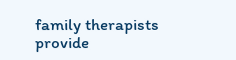family therapists provide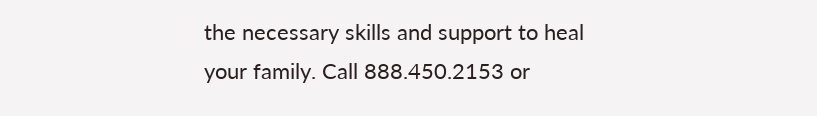the necessary skills and support to heal your family. Call 888.450.2153 or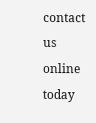contact us online today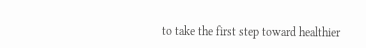to take the first step toward healthier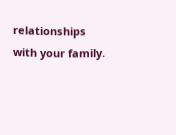relationships with your family.